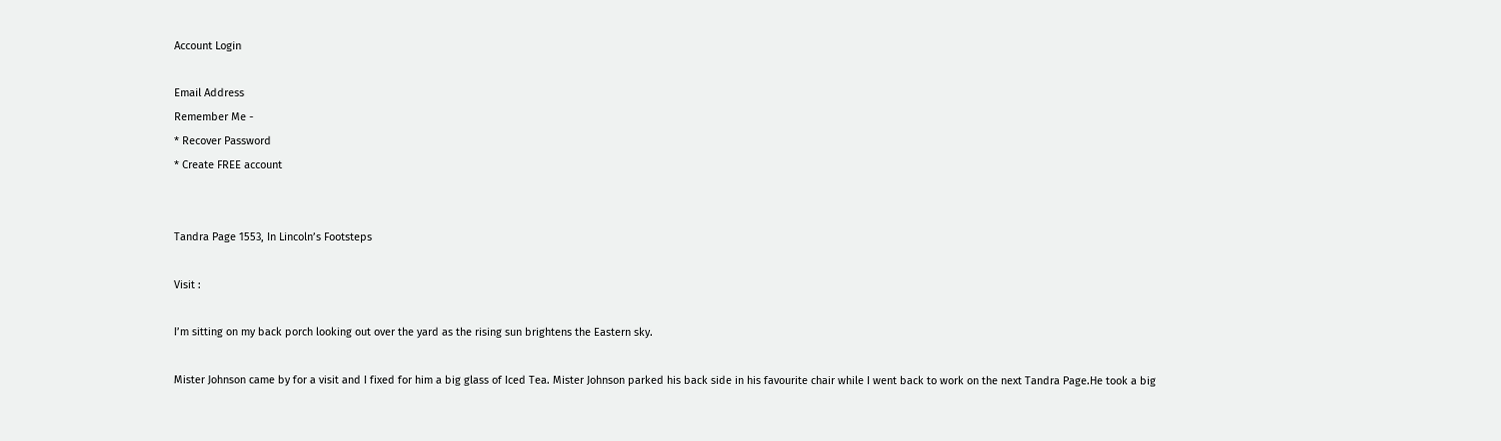Account Login

Email Address
Remember Me -
* Recover Password
* Create FREE account


Tandra Page 1553, In Lincoln’s Footsteps

Visit :

I’m sitting on my back porch looking out over the yard as the rising sun brightens the Eastern sky.

Mister Johnson came by for a visit and I fixed for him a big glass of Iced Tea. Mister Johnson parked his back side in his favourite chair while I went back to work on the next Tandra Page.He took a big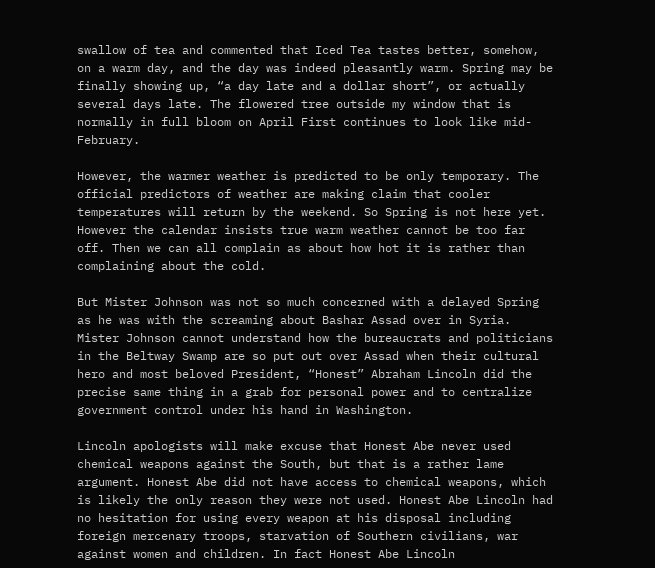swallow of tea and commented that Iced Tea tastes better, somehow, on a warm day, and the day was indeed pleasantly warm. Spring may be finally showing up, “a day late and a dollar short”, or actually several days late. The flowered tree outside my window that is normally in full bloom on April First continues to look like mid-February.

However, the warmer weather is predicted to be only temporary. The official predictors of weather are making claim that cooler temperatures will return by the weekend. So Spring is not here yet. However the calendar insists true warm weather cannot be too far off. Then we can all complain as about how hot it is rather than complaining about the cold.

But Mister Johnson was not so much concerned with a delayed Spring as he was with the screaming about Bashar Assad over in Syria. Mister Johnson cannot understand how the bureaucrats and politicians in the Beltway Swamp are so put out over Assad when their cultural hero and most beloved President, “Honest” Abraham Lincoln did the precise same thing in a grab for personal power and to centralize government control under his hand in Washington.

Lincoln apologists will make excuse that Honest Abe never used chemical weapons against the South, but that is a rather lame argument. Honest Abe did not have access to chemical weapons, which is likely the only reason they were not used. Honest Abe Lincoln had no hesitation for using every weapon at his disposal including foreign mercenary troops, starvation of Southern civilians, war against women and children. In fact Honest Abe Lincoln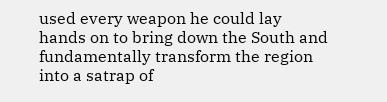used every weapon he could lay hands on to bring down the South and fundamentally transform the region into a satrap of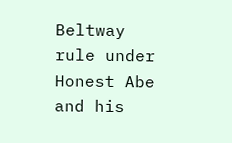Beltway rule under Honest Abe and his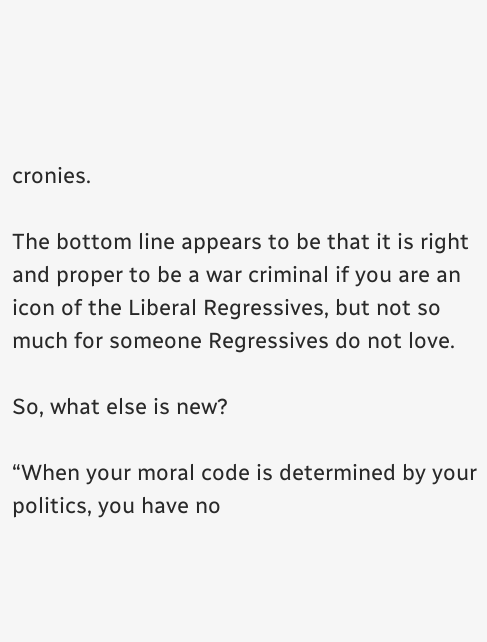cronies.

The bottom line appears to be that it is right and proper to be a war criminal if you are an icon of the Liberal Regressives, but not so much for someone Regressives do not love.

So, what else is new?

“When your moral code is determined by your politics, you have no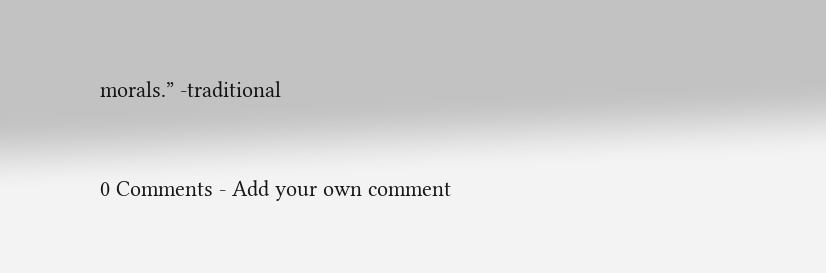morals.” -traditional


0 Comments - Add your own comment